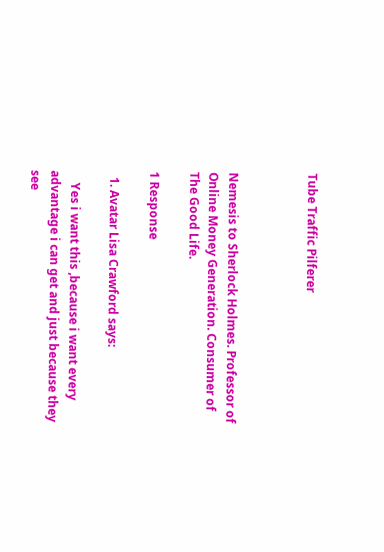Tube Traffic Pilferer



Nemesis to Sherlock Holmes. Professor of Online Money Generation. Consumer of The Good Life.

1 Response

  1. Avatar Lisa Crawford says:

    Yes i want this ,because i want every advantage i can get and just because they see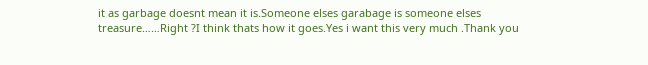it as garbage doesnt mean it is.Someone elses garabage is someone elses treasure……Right ?I think thats how it goes.Yes i want this very much .Thank you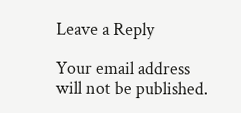Leave a Reply

Your email address will not be published.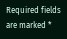Required fields are marked *